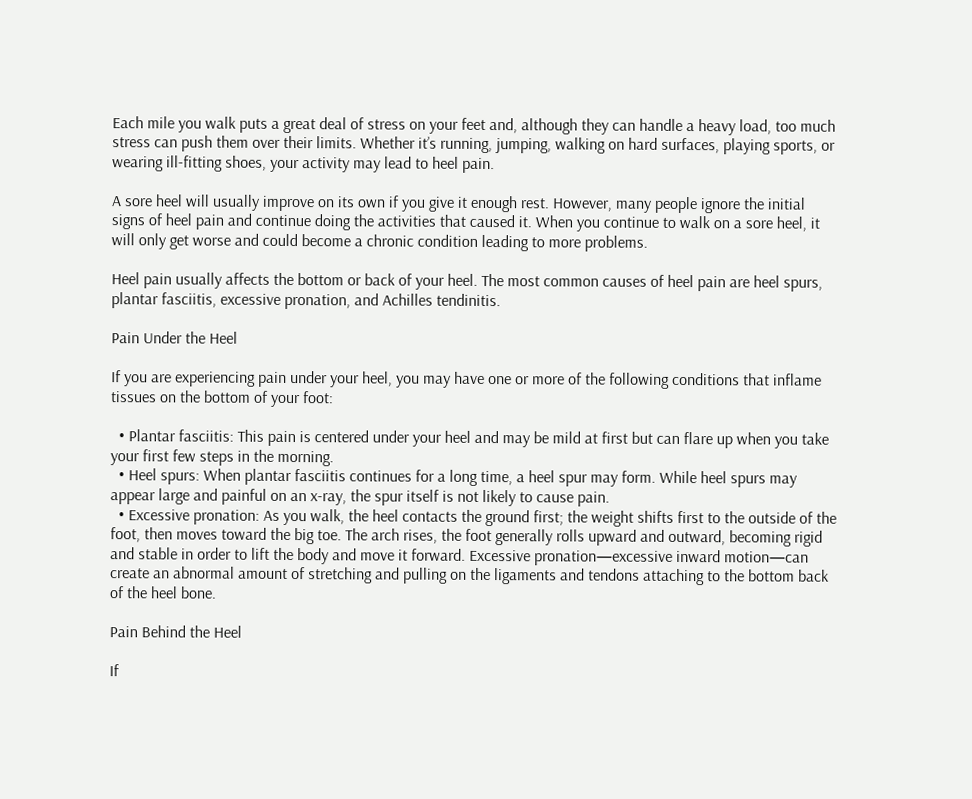Each mile you walk puts a great deal of stress on your feet and, although they can handle a heavy load, too much stress can push them over their limits. Whether it’s running, jumping, walking on hard surfaces, playing sports, or wearing ill-fitting shoes, your activity may lead to heel pain.

A sore heel will usually improve on its own if you give it enough rest. However, many people ignore the initial signs of heel pain and continue doing the activities that caused it. When you continue to walk on a sore heel, it will only get worse and could become a chronic condition leading to more problems.

Heel pain usually affects the bottom or back of your heel. The most common causes of heel pain are heel spurs, plantar fasciitis, excessive pronation, and Achilles tendinitis.

Pain Under the Heel

If you are experiencing pain under your heel, you may have one or more of the following conditions that inflame tissues on the bottom of your foot:

  • Plantar fasciitis: This pain is centered under your heel and may be mild at first but can flare up when you take your first few steps in the morning.
  • Heel spurs: When plantar fasciitis continues for a long time, a heel spur may form. While heel spurs may appear large and painful on an x-ray, the spur itself is not likely to cause pain.
  • Excessive pronation: As you walk, the heel contacts the ground first; the weight shifts first to the outside of the foot, then moves toward the big toe. The arch rises, the foot generally rolls upward and outward, becoming rigid and stable in order to lift the body and move it forward. Excessive pronation—excessive inward motion—can create an abnormal amount of stretching and pulling on the ligaments and tendons attaching to the bottom back of the heel bone.

Pain Behind the Heel

If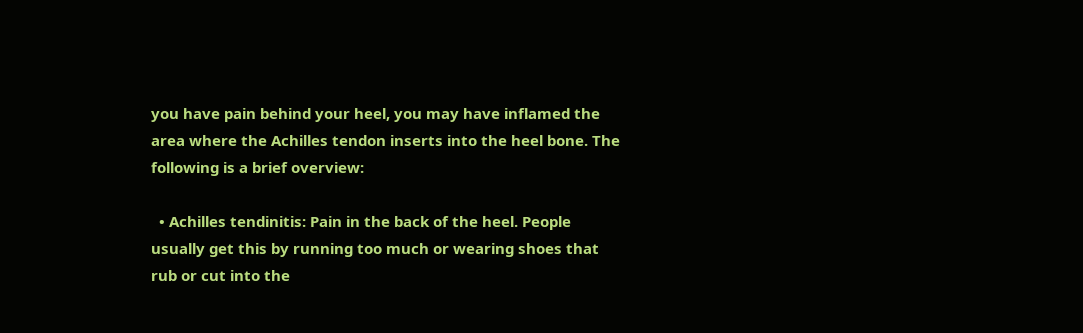you have pain behind your heel, you may have inflamed the area where the Achilles tendon inserts into the heel bone. The following is a brief overview:

  • Achilles tendinitis: Pain in the back of the heel. People usually get this by running too much or wearing shoes that rub or cut into the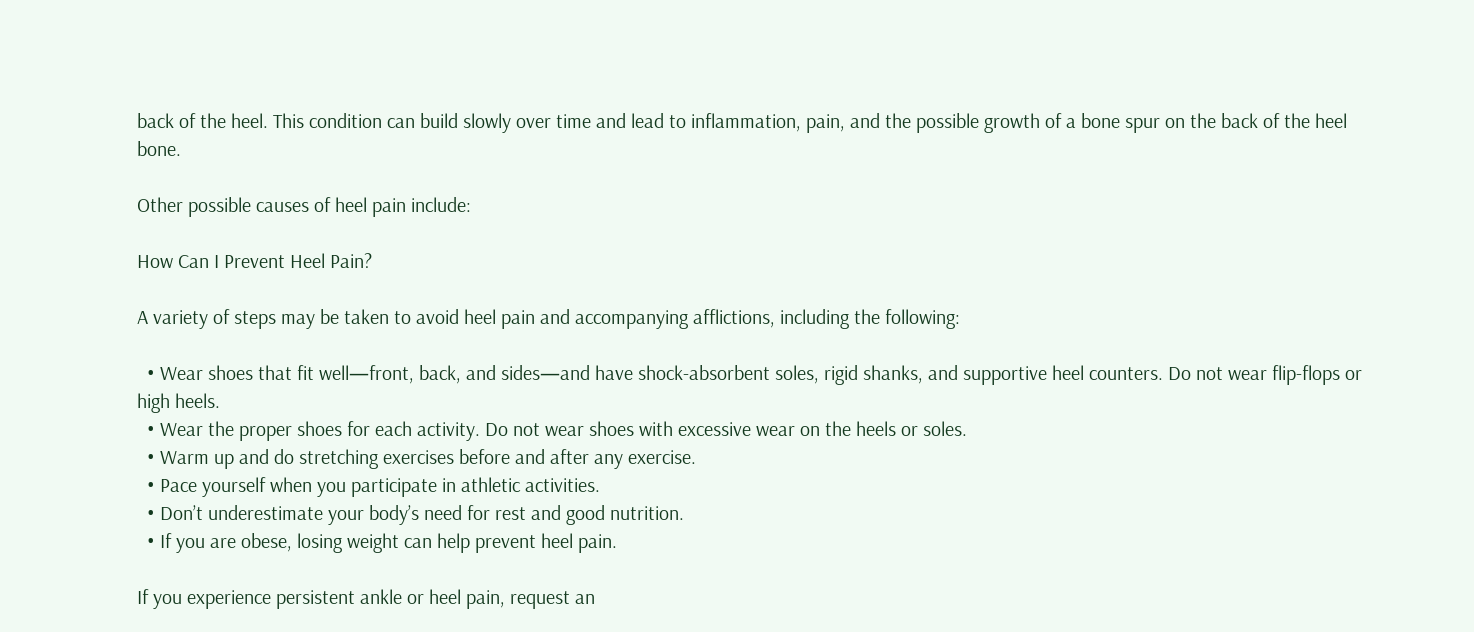back of the heel. This condition can build slowly over time and lead to inflammation, pain, and the possible growth of a bone spur on the back of the heel bone.

Other possible causes of heel pain include:

How Can I Prevent Heel Pain?

A variety of steps may be taken to avoid heel pain and accompanying afflictions, including the following:

  • Wear shoes that fit well—front, back, and sides—and have shock-absorbent soles, rigid shanks, and supportive heel counters. Do not wear flip-flops or high heels.
  • Wear the proper shoes for each activity. Do not wear shoes with excessive wear on the heels or soles.
  • Warm up and do stretching exercises before and after any exercise.
  • Pace yourself when you participate in athletic activities.
  • Don’t underestimate your body’s need for rest and good nutrition.
  • If you are obese, losing weight can help prevent heel pain.

If you experience persistent ankle or heel pain, request an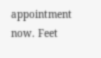appointment now. Feet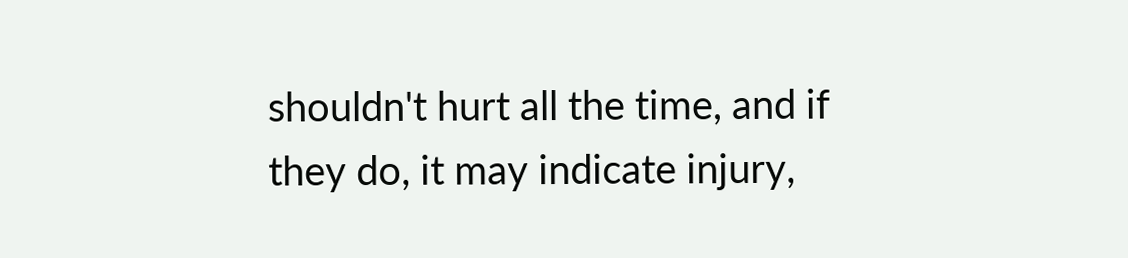shouldn't hurt all the time, and if they do, it may indicate injury,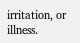irritation, or illness.